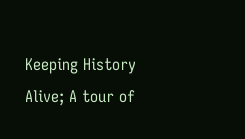Keeping History Alive; A tour of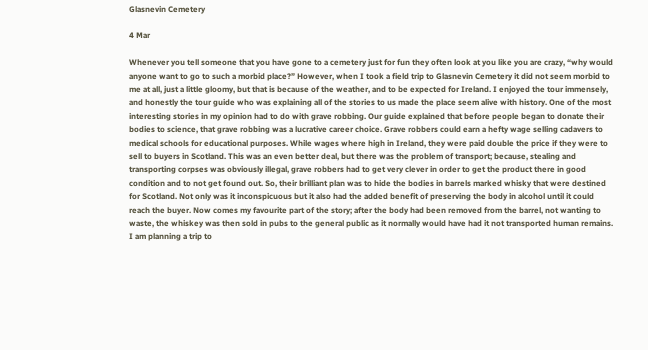Glasnevin Cemetery

4 Mar

Whenever you tell someone that you have gone to a cemetery just for fun they often look at you like you are crazy, “why would anyone want to go to such a morbid place?” However, when I took a field trip to Glasnevin Cemetery it did not seem morbid to me at all, just a little gloomy, but that is because of the weather, and to be expected for Ireland. I enjoyed the tour immensely, and honestly the tour guide who was explaining all of the stories to us made the place seem alive with history. One of the most interesting stories in my opinion had to do with grave robbing. Our guide explained that before people began to donate their bodies to science, that grave robbing was a lucrative career choice. Grave robbers could earn a hefty wage selling cadavers to medical schools for educational purposes. While wages where high in Ireland, they were paid double the price if they were to sell to buyers in Scotland. This was an even better deal, but there was the problem of transport; because, stealing and transporting corpses was obviously illegal, grave robbers had to get very clever in order to get the product there in good condition and to not get found out. So, their brilliant plan was to hide the bodies in barrels marked whisky that were destined for Scotland. Not only was it inconspicuous but it also had the added benefit of preserving the body in alcohol until it could reach the buyer. Now comes my favourite part of the story; after the body had been removed from the barrel, not wanting to waste, the whiskey was then sold in pubs to the general public as it normally would have had it not transported human remains. I am planning a trip to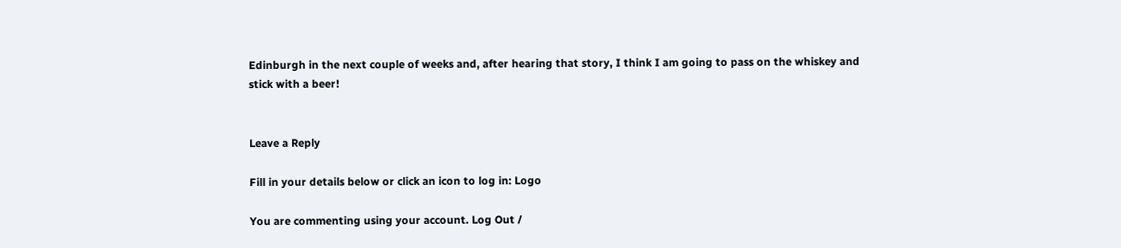Edinburgh in the next couple of weeks and, after hearing that story, I think I am going to pass on the whiskey and stick with a beer!


Leave a Reply

Fill in your details below or click an icon to log in: Logo

You are commenting using your account. Log Out /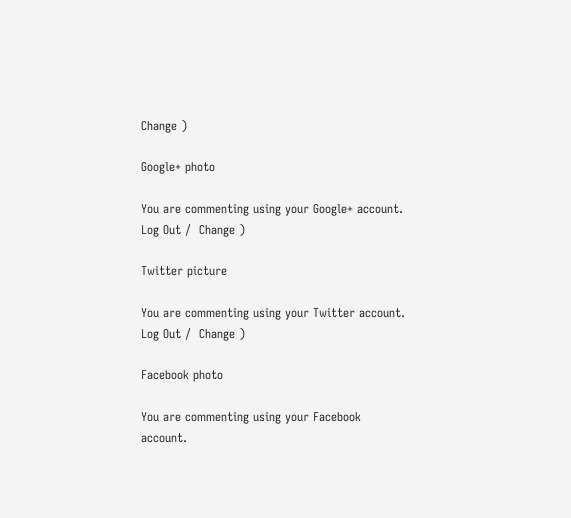Change )

Google+ photo

You are commenting using your Google+ account. Log Out /  Change )

Twitter picture

You are commenting using your Twitter account. Log Out /  Change )

Facebook photo

You are commenting using your Facebook account.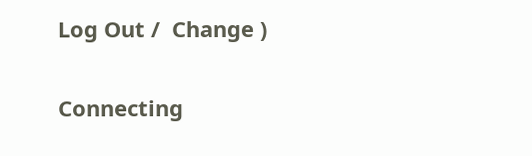Log Out /  Change )


Connecting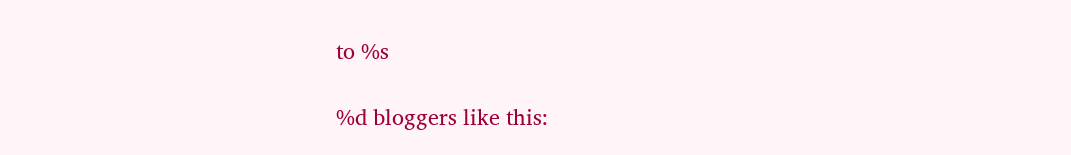to %s

%d bloggers like this: